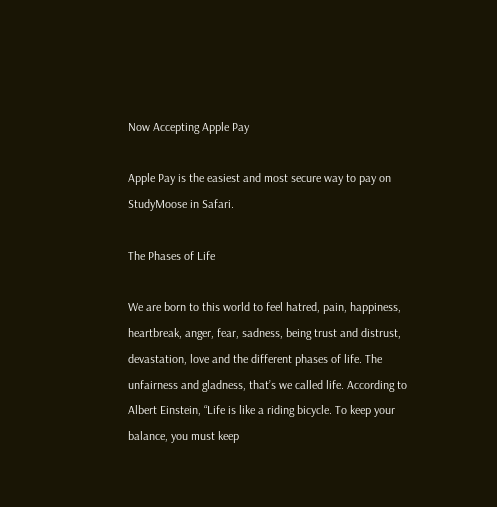Now Accepting Apple Pay

Apple Pay is the easiest and most secure way to pay on StudyMoose in Safari.

The Phases of Life

We are born to this world to feel hatred, pain, happiness, heartbreak, anger, fear, sadness, being trust and distrust, devastation, love and the different phases of life. The unfairness and gladness, that’s we called life. According to Albert Einstein, “Life is like a riding bicycle. To keep your balance, you must keep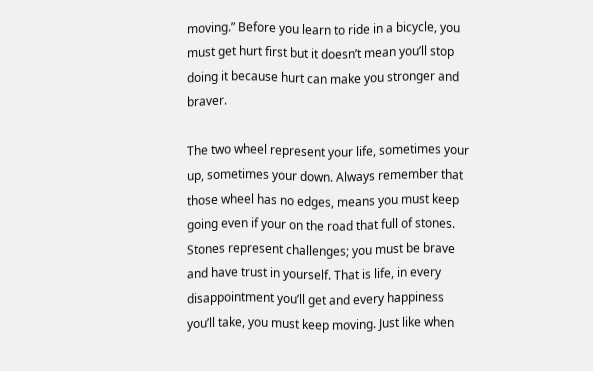moving.” Before you learn to ride in a bicycle, you must get hurt first but it doesn’t mean you’ll stop doing it because hurt can make you stronger and braver.

The two wheel represent your life, sometimes your up, sometimes your down. Always remember that those wheel has no edges, means you must keep going even if your on the road that full of stones. Stones represent challenges; you must be brave and have trust in yourself. That is life, in every disappointment you’ll get and every happiness you’ll take, you must keep moving. Just like when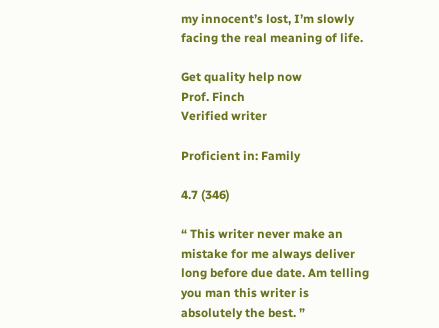my innocent’s lost, I’m slowly facing the real meaning of life.

Get quality help now
Prof. Finch
Verified writer

Proficient in: Family

4.7 (346)

“ This writer never make an mistake for me always deliver long before due date. Am telling you man this writer is absolutely the best. ”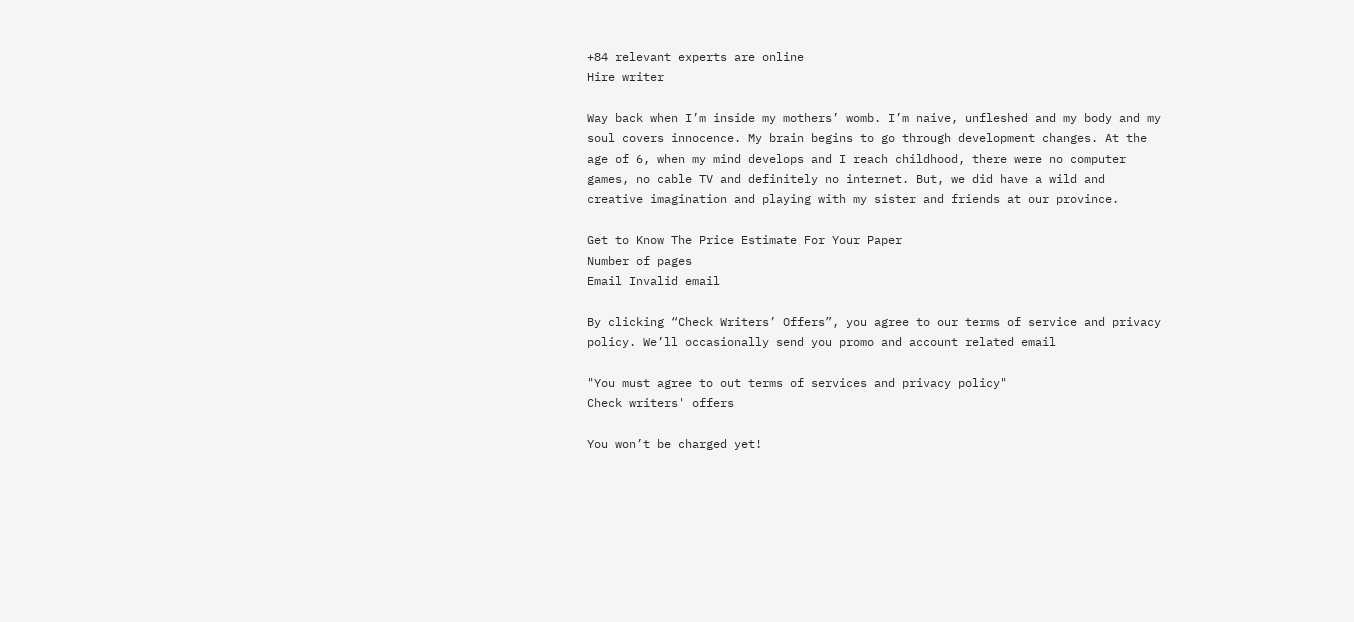+84 relevant experts are online
Hire writer

Way back when I’m inside my mothers’ womb. I’m naive, unfleshed and my body and my soul covers innocence. My brain begins to go through development changes. At the age of 6, when my mind develops and I reach childhood, there were no computer games, no cable TV and definitely no internet. But, we did have a wild and creative imagination and playing with my sister and friends at our province.

Get to Know The Price Estimate For Your Paper
Number of pages
Email Invalid email

By clicking “Check Writers’ Offers”, you agree to our terms of service and privacy policy. We’ll occasionally send you promo and account related email

"You must agree to out terms of services and privacy policy"
Check writers' offers

You won’t be charged yet!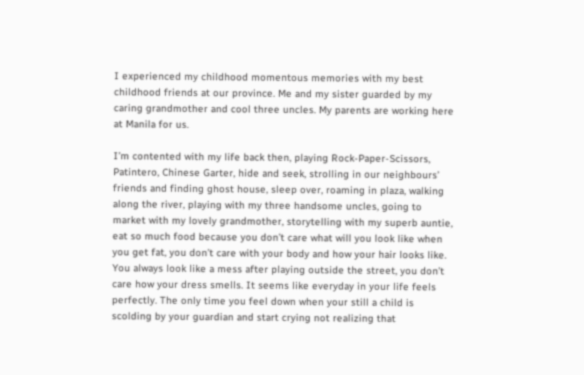I experienced my childhood momentous memories with my best childhood friends at our province. Me and my sister guarded by my caring grandmother and cool three uncles. My parents are working here at Manila for us.

I’m contented with my life back then, playing Rock-Paper-Scissors, Patintero, Chinese Garter, hide and seek, strolling in our neighbours’ friends and finding ghost house, sleep over, roaming in plaza, walking along the river, playing with my three handsome uncles, going to market with my lovely grandmother, storytelling with my superb auntie, eat so much food because you don’t care what will you look like when you get fat, you don’t care with your body and how your hair looks like. You always look like a mess after playing outside the street, you don’t care how your dress smells. It seems like everyday in your life feels perfectly. The only time you feel down when your still a child is scolding by your guardian and start crying not realizing that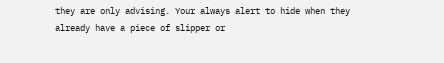they are only advising. Your always alert to hide when they already have a piece of slipper or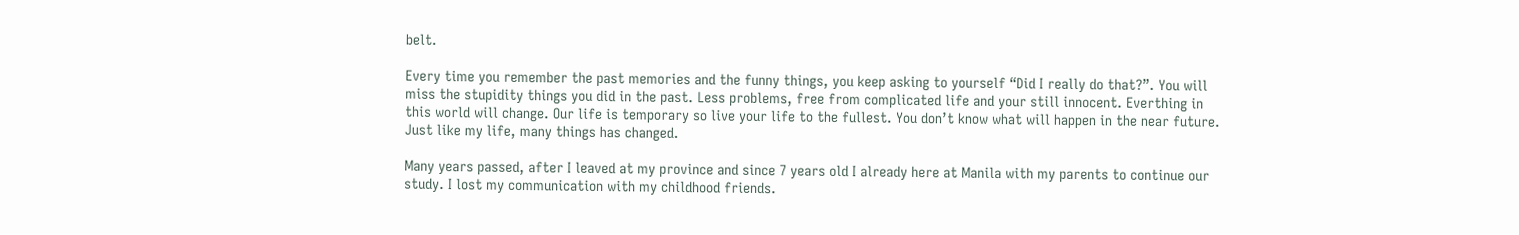belt.

Every time you remember the past memories and the funny things, you keep asking to yourself “Did I really do that?”. You will miss the stupidity things you did in the past. Less problems, free from complicated life and your still innocent. Everthing in this world will change. Our life is temporary so live your life to the fullest. You don’t know what will happen in the near future. Just like my life, many things has changed.

Many years passed, after I leaved at my province and since 7 years old I already here at Manila with my parents to continue our study. I lost my communication with my childhood friends.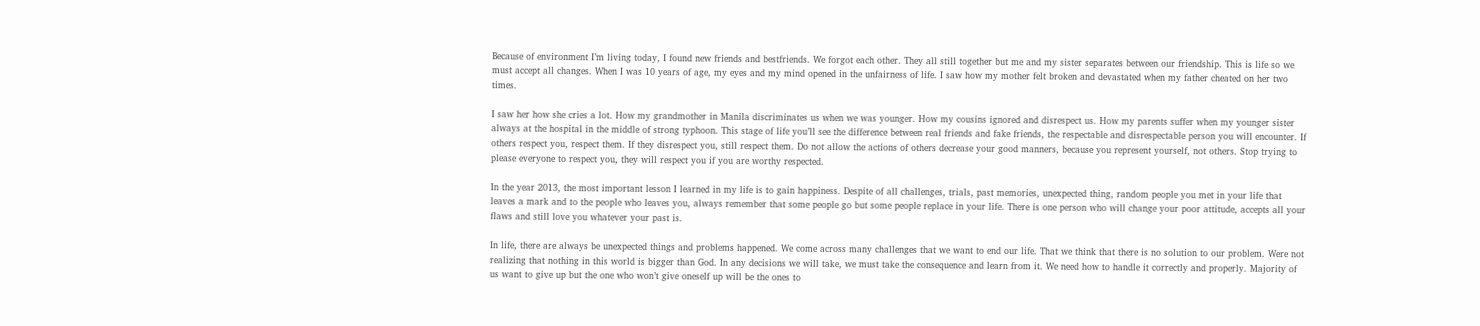Because of environment I’m living today, I found new friends and bestfriends. We forgot each other. They all still together but me and my sister separates between our friendship. This is life so we must accept all changes. When I was 10 years of age, my eyes and my mind opened in the unfairness of life. I saw how my mother felt broken and devastated when my father cheated on her two times.

I saw her how she cries a lot. How my grandmother in Manila discriminates us when we was younger. How my cousins ignored and disrespect us. How my parents suffer when my younger sister always at the hospital in the middle of strong typhoon. This stage of life you’ll see the difference between real friends and fake friends, the respectable and disrespectable person you will encounter. If others respect you, respect them. If they disrespect you, still respect them. Do not allow the actions of others decrease your good manners, because you represent yourself, not others. Stop trying to please everyone to respect you, they will respect you if you are worthy respected.

In the year 2013, the most important lesson I learned in my life is to gain happiness. Despite of all challenges, trials, past memories, unexpected thing, random people you met in your life that leaves a mark and to the people who leaves you, always remember that some people go but some people replace in your life. There is one person who will change your poor attitude, accepts all your flaws and still love you whatever your past is.

In life, there are always be unexpected things and problems happened. We come across many challenges that we want to end our life. That we think that there is no solution to our problem. Were not realizing that nothing in this world is bigger than God. In any decisions we will take, we must take the consequence and learn from it. We need how to handle it correctly and properly. Majority of us want to give up but the one who won’t give oneself up will be the ones to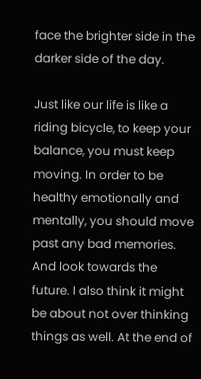face the brighter side in the darker side of the day.

Just like our life is like a riding bicycle, to keep your balance, you must keep moving. In order to be healthy emotionally and mentally, you should move past any bad memories. And look towards the future. I also think it might be about not over thinking things as well. At the end of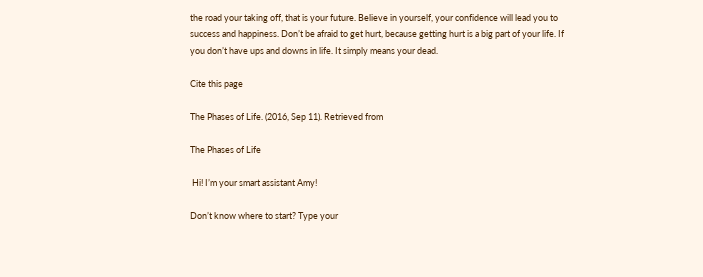the road your taking off, that is your future. Believe in yourself, your confidence will lead you to success and happiness. Don’t be afraid to get hurt, because getting hurt is a big part of your life. If you don’t have ups and downs in life. It simply means your dead.

Cite this page

The Phases of Life. (2016, Sep 11). Retrieved from

The Phases of Life

 Hi! I’m your smart assistant Amy!

Don’t know where to start? Type your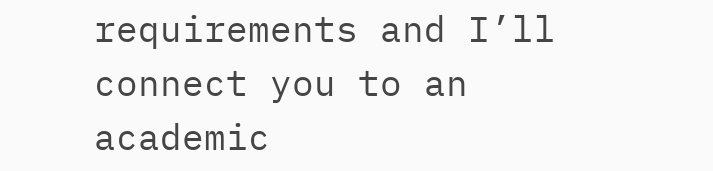requirements and I’ll connect you to an academic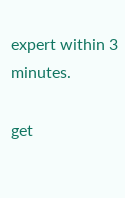expert within 3 minutes.

get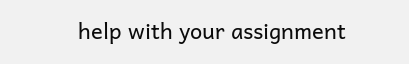help with your assignment